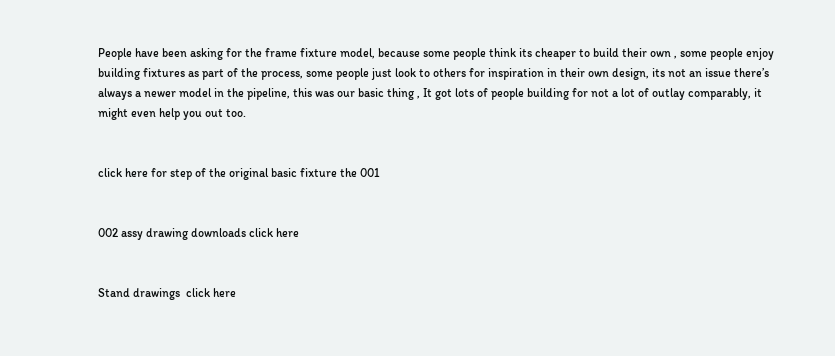People have been asking for the frame fixture model, because some people think its cheaper to build their own , some people enjoy building fixtures as part of the process, some people just look to others for inspiration in their own design, its not an issue there’s always a newer model in the pipeline, this was our basic thing , It got lots of people building for not a lot of outlay comparably, it might even help you out too.


click here for step of the original basic fixture the 001


002 assy drawing downloads click here


Stand drawings  click here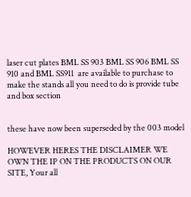laser cut plates BML SS 903 BML SS 906 BML SS 910 and BML SS911  are available to purchase to make the stands all you need to do is provide tube and box section


these have now been superseded by the 003 model

HOWEVER HERES THE DISCLAIMER WE OWN THE IP ON THE PRODUCTS ON OUR SITE, Your all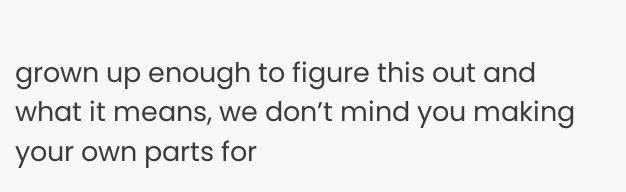grown up enough to figure this out and what it means, we don’t mind you making your own parts for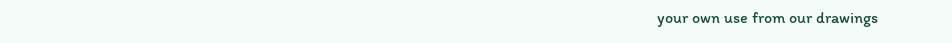your own use from our drawings